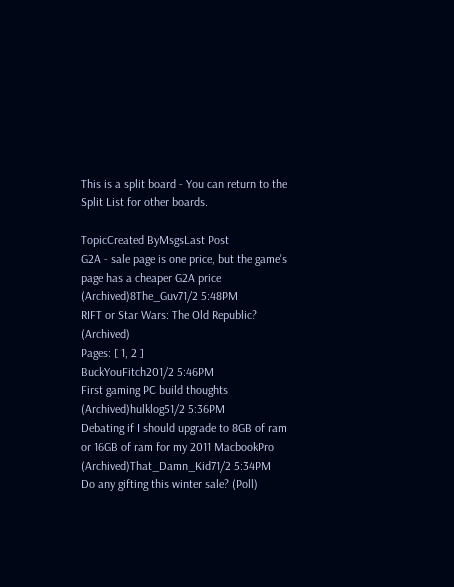This is a split board - You can return to the Split List for other boards.

TopicCreated ByMsgsLast Post
G2A - sale page is one price, but the game's page has a cheaper G2A price (Archived)8The_Guv71/2 5:48PM
RIFT or Star Wars: The Old Republic? (Archived)
Pages: [ 1, 2 ]
BuckYouFitch201/2 5:46PM
First gaming PC build thoughts (Archived)hulklog51/2 5:36PM
Debating if I should upgrade to 8GB of ram or 16GB of ram for my 2011 MacbookPro (Archived)That_Damn_Kid71/2 5:34PM
Do any gifting this winter sale? (Poll)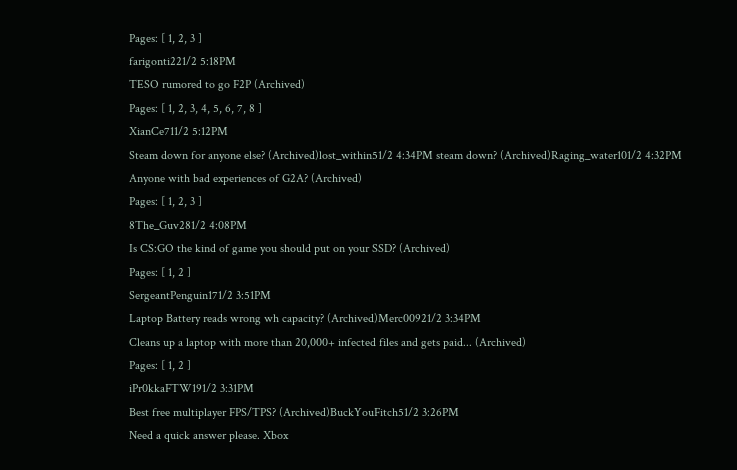Pages: [ 1, 2, 3 ]
farigonti221/2 5:18PM
TESO rumored to go F2P (Archived)
Pages: [ 1, 2, 3, 4, 5, 6, 7, 8 ]
XianCe711/2 5:12PM
Steam down for anyone else? (Archived)lost_within51/2 4:34PM steam down? (Archived)Raging_water101/2 4:32PM
Anyone with bad experiences of G2A? (Archived)
Pages: [ 1, 2, 3 ]
8The_Guv281/2 4:08PM
Is CS:GO the kind of game you should put on your SSD? (Archived)
Pages: [ 1, 2 ]
SergeantPenguin171/2 3:51PM
Laptop Battery reads wrong wh capacity? (Archived)Merc00921/2 3:34PM
Cleans up a laptop with more than 20,000+ infected files and gets paid... (Archived)
Pages: [ 1, 2 ]
iPr0kkaFTW191/2 3:31PM
Best free multiplayer FPS/TPS? (Archived)BuckYouFitch51/2 3:26PM
Need a quick answer please. Xbox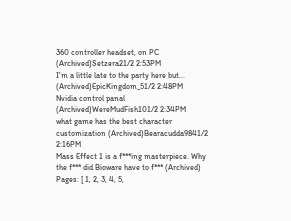360 controller headset, on PC (Archived)Setzera21/2 2:53PM
I'm a little late to the party here but... (Archived)EpicKingdom_51/2 2:48PM
Nvidia control panal (Archived)WereMudFish101/2 2:34PM
what game has the best character customization (Archived)Bearacudda9841/2 2:16PM
Mass Effect 1 is a f***ing masterpiece. Why the f*** did Bioware have to f*** (Archived)
Pages: [ 1, 2, 3, 4, 5,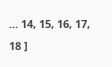... 14, 15, 16, 17, 18 ]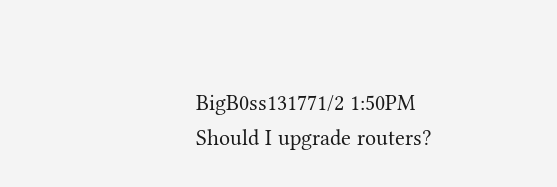BigB0ss131771/2 1:50PM
Should I upgrade routers?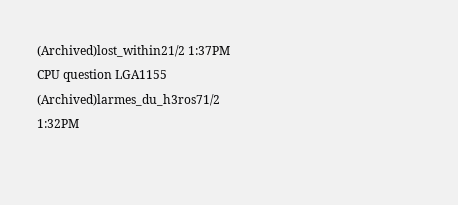(Archived)lost_within21/2 1:37PM
CPU question LGA1155 (Archived)larmes_du_h3ros71/2 1:32PM